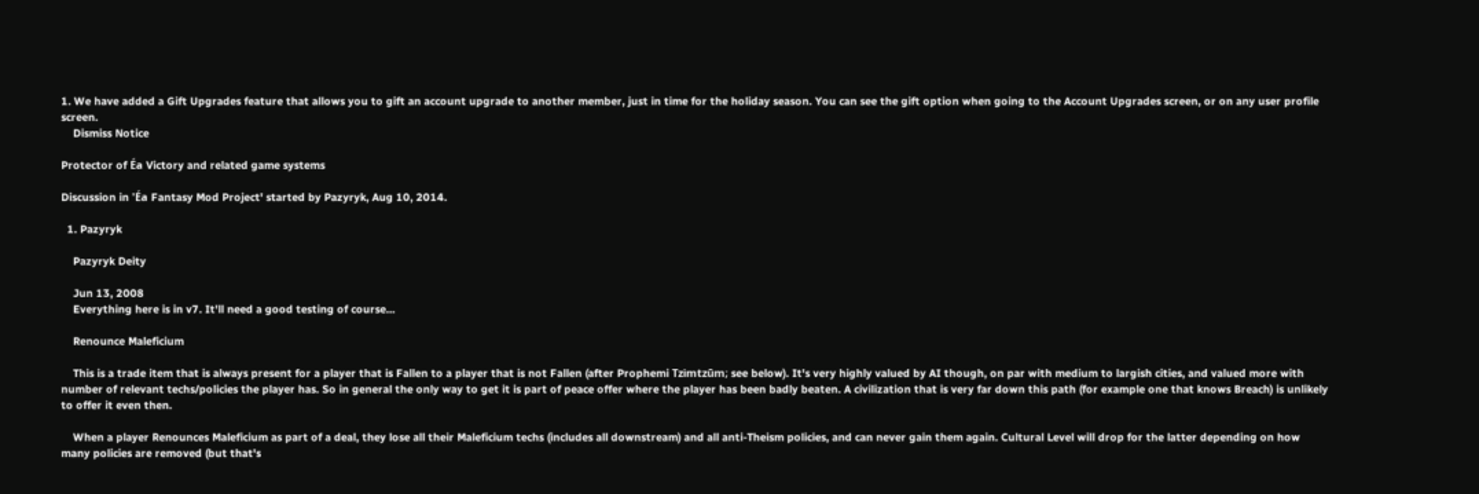1. We have added a Gift Upgrades feature that allows you to gift an account upgrade to another member, just in time for the holiday season. You can see the gift option when going to the Account Upgrades screen, or on any user profile screen.
    Dismiss Notice

Protector of Éa Victory and related game systems

Discussion in 'Éa Fantasy Mod Project' started by Pazyryk, Aug 10, 2014.

  1. Pazyryk

    Pazyryk Deity

    Jun 13, 2008
    Everything here is in v7. It'll need a good testing of course...

    Renounce Maleficium

    This is a trade item that is always present for a player that is Fallen to a player that is not Fallen (after Prophemi Tzimtzūm; see below). It's very highly valued by AI though, on par with medium to largish cities, and valued more with number of relevant techs/policies the player has. So in general the only way to get it is part of peace offer where the player has been badly beaten. A civilization that is very far down this path (for example one that knows Breach) is unlikely to offer it even then.

    When a player Renounces Maleficium as part of a deal, they lose all their Maleficium techs (includes all downstream) and all anti-Theism policies, and can never gain them again. Cultural Level will drop for the latter depending on how many policies are removed (but that's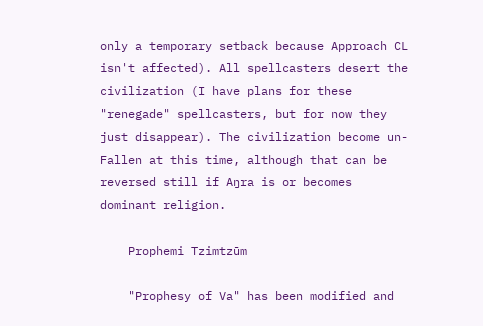only a temporary setback because Approach CL isn't affected). All spellcasters desert the civilization (I have plans for these "renegade" spellcasters, but for now they just disappear). The civilization become un-Fallen at this time, although that can be reversed still if Aŋra is or becomes dominant religion.

    Prophemi Tzimtzūm

    "Prophesy of Va" has been modified and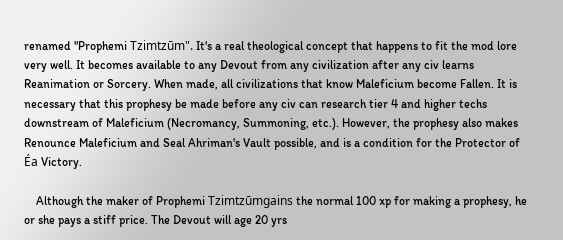renamed "Prophemi Tzimtzūm". It's a real theological concept that happens to fit the mod lore very well. It becomes available to any Devout from any civilization after any civ learns Reanimation or Sorcery. When made, all civilizations that know Maleficium become Fallen. It is necessary that this prophesy be made before any civ can research tier 4 and higher techs downstream of Maleficium (Necromancy, Summoning, etc.). However, the prophesy also makes Renounce Maleficium and Seal Ahriman's Vault possible, and is a condition for the Protector of Éa Victory.

    Although the maker of Prophemi Tzimtzūmgains the normal 100 xp for making a prophesy, he or she pays a stiff price. The Devout will age 20 yrs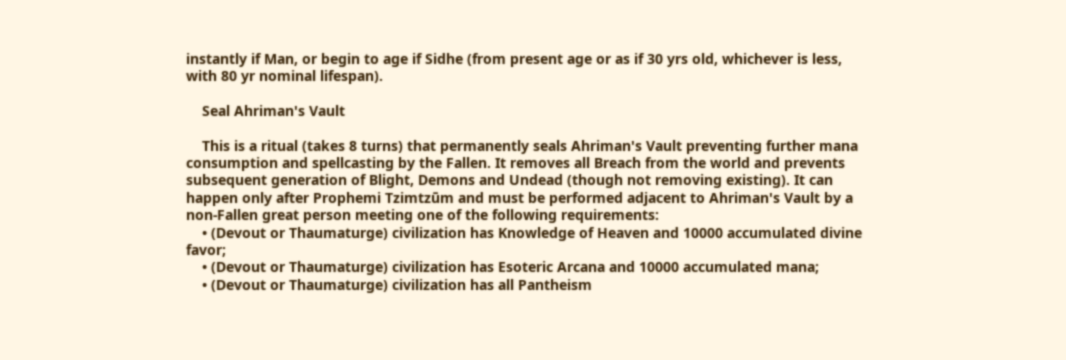instantly if Man, or begin to age if Sidhe (from present age or as if 30 yrs old, whichever is less, with 80 yr nominal lifespan).

    Seal Ahriman's Vault

    This is a ritual (takes 8 turns) that permanently seals Ahriman's Vault preventing further mana consumption and spellcasting by the Fallen. It removes all Breach from the world and prevents subsequent generation of Blight, Demons and Undead (though not removing existing). It can happen only after Prophemi Tzimtzūm and must be performed adjacent to Ahriman's Vault by a non-Fallen great person meeting one of the following requirements:
    • (Devout or Thaumaturge) civilization has Knowledge of Heaven and 10000 accumulated divine favor;
    • (Devout or Thaumaturge) civilization has Esoteric Arcana and 10000 accumulated mana;
    • (Devout or Thaumaturge) civilization has all Pantheism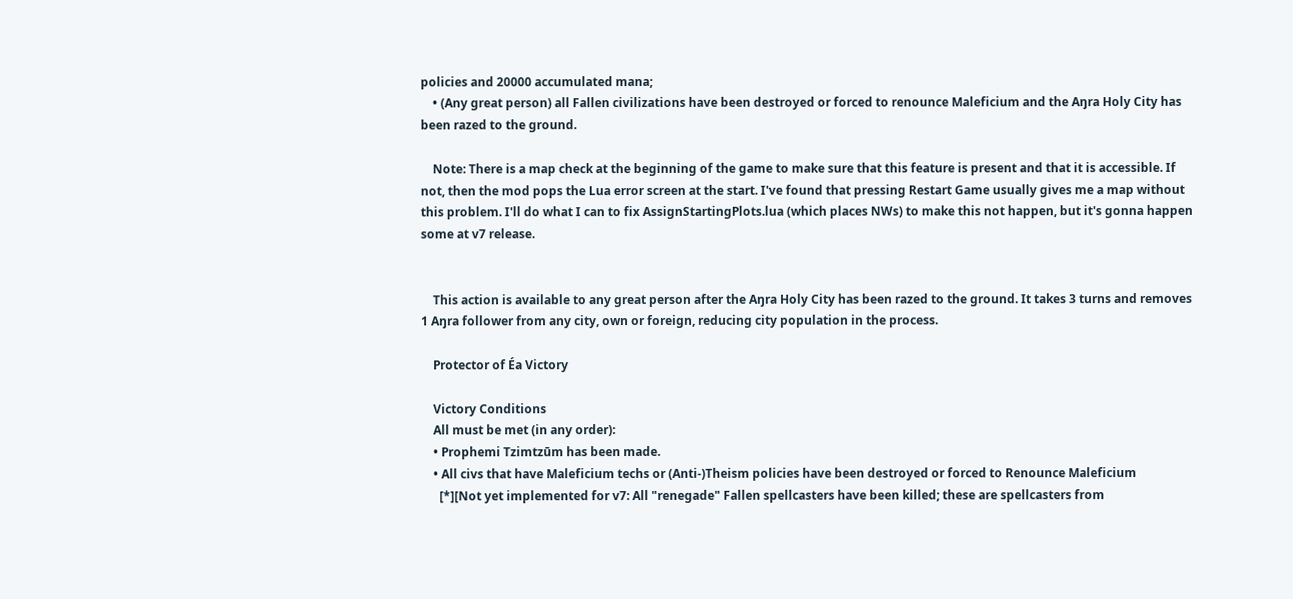policies and 20000 accumulated mana;
    • (Any great person) all Fallen civilizations have been destroyed or forced to renounce Maleficium and the Aŋra Holy City has been razed to the ground.

    Note: There is a map check at the beginning of the game to make sure that this feature is present and that it is accessible. If not, then the mod pops the Lua error screen at the start. I've found that pressing Restart Game usually gives me a map without this problem. I'll do what I can to fix AssignStartingPlots.lua (which places NWs) to make this not happen, but it's gonna happen some at v7 release.


    This action is available to any great person after the Aŋra Holy City has been razed to the ground. It takes 3 turns and removes 1 Aŋra follower from any city, own or foreign, reducing city population in the process.

    Protector of Éa Victory

    Victory Conditions
    All must be met (in any order):
    • Prophemi Tzimtzūm has been made.
    • All civs that have Maleficium techs or (Anti-)Theism policies have been destroyed or forced to Renounce Maleficium
      [*][Not yet implemented for v7: All "renegade" Fallen spellcasters have been killed; these are spellcasters from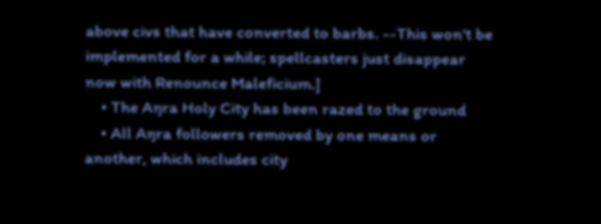above civs that have converted to barbs. --This won't be implemented for a while; spellcasters just disappear now with Renounce Maleficium.]
    • The Aŋra Holy City has been razed to the ground
    • All Aŋra followers removed by one means or another, which includes city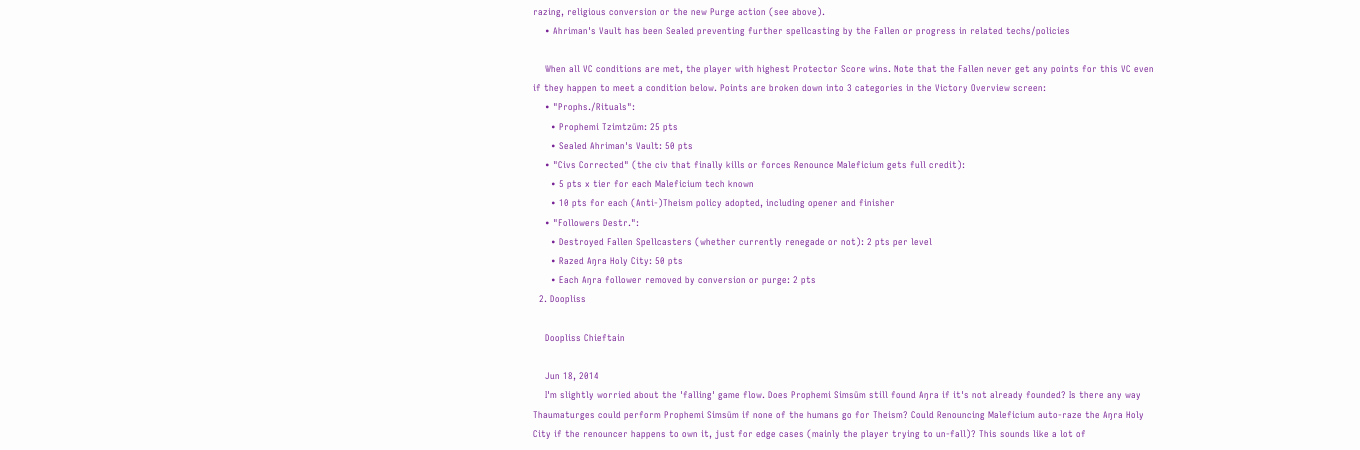razing, religious conversion or the new Purge action (see above).
    • Ahriman's Vault has been Sealed preventing further spellcasting by the Fallen or progress in related techs/policies

    When all VC conditions are met, the player with highest Protector Score wins. Note that the Fallen never get any points for this VC even if they happen to meet a condition below. Points are broken down into 3 categories in the Victory Overview screen:
    • "Prophs./Rituals":
      • Prophemi Tzimtzūm: 25 pts
      • Sealed Ahriman's Vault: 50 pts
    • "Civs Corrected" (the civ that finally kills or forces Renounce Maleficium gets full credit):
      • 5 pts x tier for each Maleficium tech known
      • 10 pts for each (Anti-)Theism policy adopted, including opener and finisher
    • "Followers Destr.":
      • Destroyed Fallen Spellcasters (whether currently renegade or not): 2 pts per level
      • Razed Aŋra Holy City: 50 pts
      • Each Aŋra follower removed by conversion or purge: 2 pts
  2. Doopliss

    Doopliss Chieftain

    Jun 18, 2014
    I'm slightly worried about the 'falling' game flow. Does Prophemi Simsūm still found Aŋra if it's not already founded? Is there any way Thaumaturges could perform Prophemi Simsūm if none of the humans go for Theism? Could Renouncing Maleficium auto-raze the Aŋra Holy City if the renouncer happens to own it, just for edge cases (mainly the player trying to un-fall)? This sounds like a lot of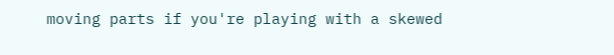moving parts if you're playing with a skewed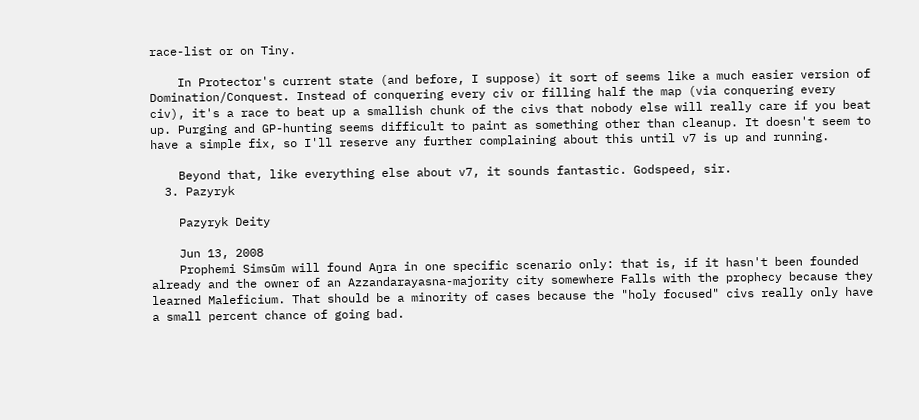race-list or on Tiny.

    In Protector's current state (and before, I suppose) it sort of seems like a much easier version of Domination/Conquest. Instead of conquering every civ or filling half the map (via conquering every civ), it's a race to beat up a smallish chunk of the civs that nobody else will really care if you beat up. Purging and GP-hunting seems difficult to paint as something other than cleanup. It doesn't seem to have a simple fix, so I'll reserve any further complaining about this until v7 is up and running.

    Beyond that, like everything else about v7, it sounds fantastic. Godspeed, sir.
  3. Pazyryk

    Pazyryk Deity

    Jun 13, 2008
    Prophemi Simsūm will found Aŋra in one specific scenario only: that is, if it hasn't been founded already and the owner of an Azzandarayasna-majority city somewhere Falls with the prophecy because they learned Maleficium. That should be a minority of cases because the "holy focused" civs really only have a small percent chance of going bad.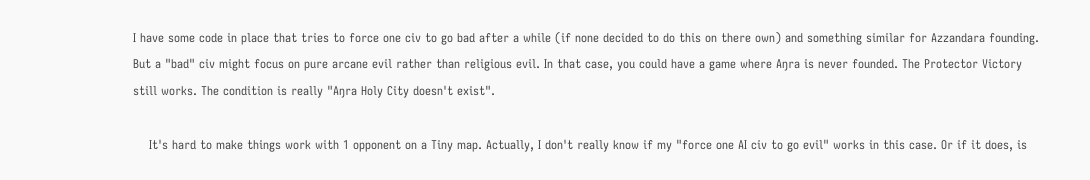I have some code in place that tries to force one civ to go bad after a while (if none decided to do this on there own) and something similar for Azzandara founding. But a "bad" civ might focus on pure arcane evil rather than religious evil. In that case, you could have a game where Aŋra is never founded. The Protector Victory still works. The condition is really "Aŋra Holy City doesn't exist".

    It's hard to make things work with 1 opponent on a Tiny map. Actually, I don't really know if my "force one AI civ to go evil" works in this case. Or if it does, is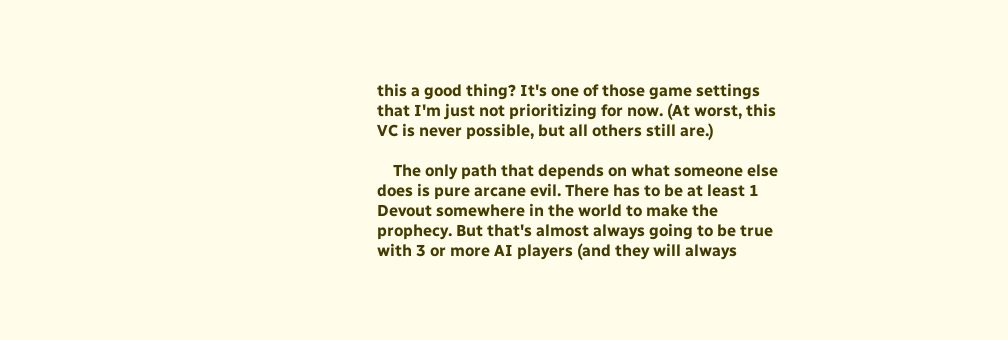this a good thing? It's one of those game settings that I'm just not prioritizing for now. (At worst, this VC is never possible, but all others still are.)

    The only path that depends on what someone else does is pure arcane evil. There has to be at least 1 Devout somewhere in the world to make the prophecy. But that's almost always going to be true with 3 or more AI players (and they will always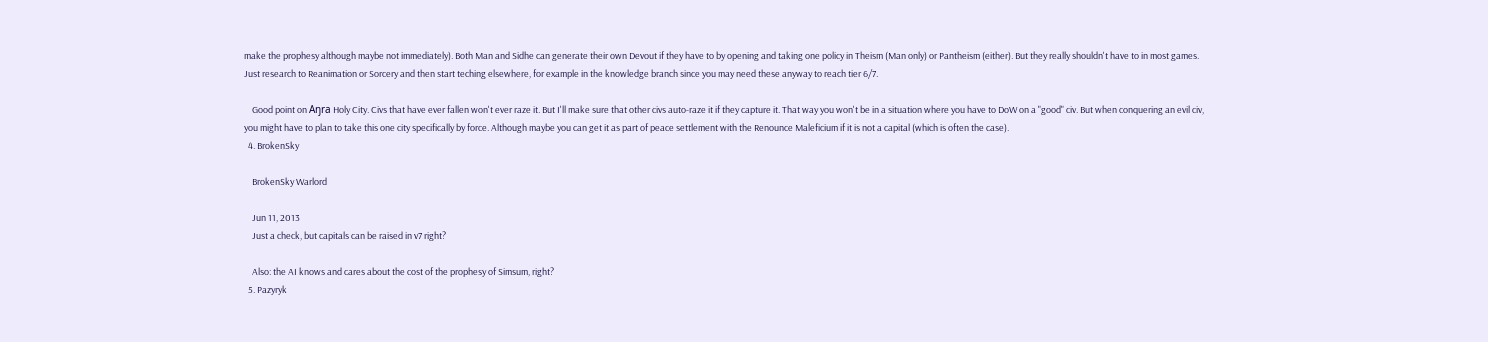make the prophesy although maybe not immediately). Both Man and Sidhe can generate their own Devout if they have to by opening and taking one policy in Theism (Man only) or Pantheism (either). But they really shouldn't have to in most games. Just research to Reanimation or Sorcery and then start teching elsewhere, for example in the knowledge branch since you may need these anyway to reach tier 6/7.

    Good point on Aŋra Holy City. Civs that have ever fallen won't ever raze it. But I'll make sure that other civs auto-raze it if they capture it. That way you won't be in a situation where you have to DoW on a "good" civ. But when conquering an evil civ, you might have to plan to take this one city specifically by force. Although maybe you can get it as part of peace settlement with the Renounce Maleficium if it is not a capital (which is often the case).
  4. BrokenSky

    BrokenSky Warlord

    Jun 11, 2013
    Just a check, but capitals can be raised in v7 right?

    Also: the AI knows and cares about the cost of the prophesy of Simsum, right?
  5. Pazyryk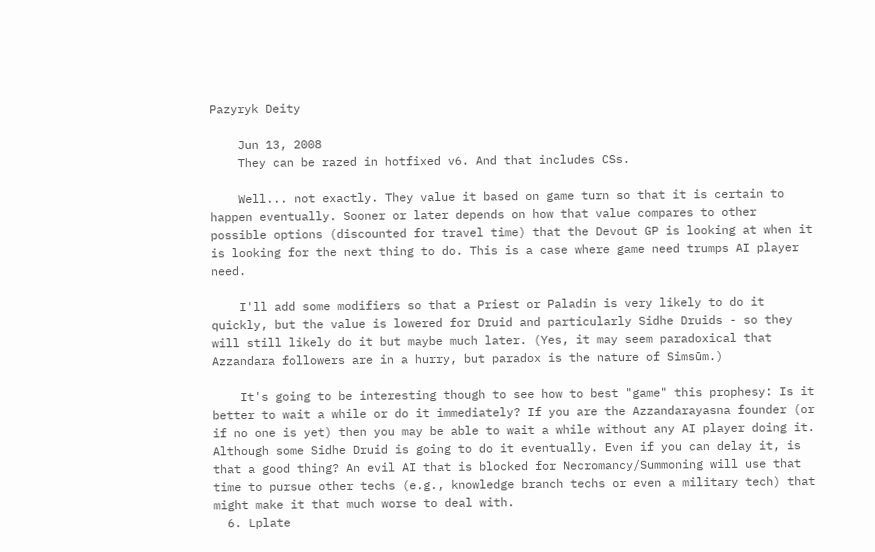Pazyryk Deity

    Jun 13, 2008
    They can be razed in hotfixed v6. And that includes CSs.

    Well... not exactly. They value it based on game turn so that it is certain to happen eventually. Sooner or later depends on how that value compares to other possible options (discounted for travel time) that the Devout GP is looking at when it is looking for the next thing to do. This is a case where game need trumps AI player need.

    I'll add some modifiers so that a Priest or Paladin is very likely to do it quickly, but the value is lowered for Druid and particularly Sidhe Druids - so they will still likely do it but maybe much later. (Yes, it may seem paradoxical that Azzandara followers are in a hurry, but paradox is the nature of Simsūm.)

    It's going to be interesting though to see how to best "game" this prophesy: Is it better to wait a while or do it immediately? If you are the Azzandarayasna founder (or if no one is yet) then you may be able to wait a while without any AI player doing it. Although some Sidhe Druid is going to do it eventually. Even if you can delay it, is that a good thing? An evil AI that is blocked for Necromancy/Summoning will use that time to pursue other techs (e.g., knowledge branch techs or even a military tech) that might make it that much worse to deal with.
  6. Lplate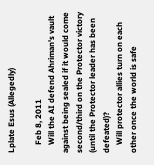Lplate Esus (Allegedly)

    Feb 8, 2011
    Will the AI defend Ahriman's vault against being sealed if it would come second/third on the Protector victory (until the Protector leader has been defeated)?
    Will protector allies turn on each other once the world is safe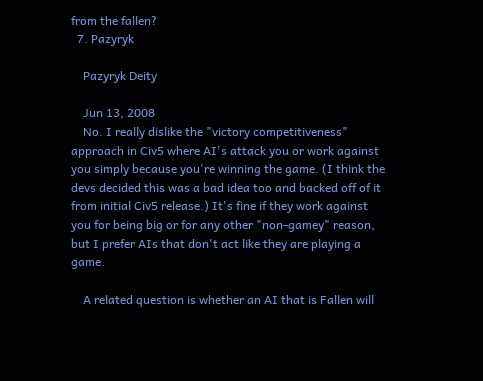from the fallen?
  7. Pazyryk

    Pazyryk Deity

    Jun 13, 2008
    No. I really dislike the "victory competitiveness" approach in Civ5 where AI's attack you or work against you simply because you're winning the game. (I think the devs decided this was a bad idea too and backed off of it from initial Civ5 release.) It's fine if they work against you for being big or for any other "non-gamey" reason, but I prefer AIs that don't act like they are playing a game.

    A related question is whether an AI that is Fallen will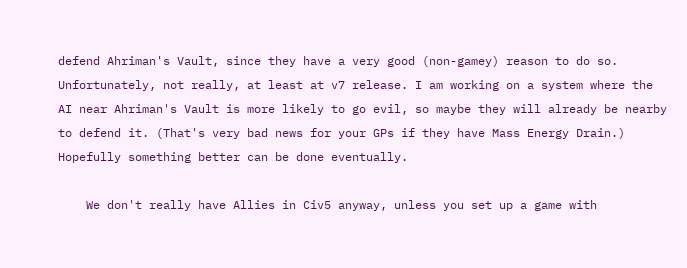defend Ahriman's Vault, since they have a very good (non-gamey) reason to do so. Unfortunately, not really, at least at v7 release. I am working on a system where the AI near Ahriman's Vault is more likely to go evil, so maybe they will already be nearby to defend it. (That's very bad news for your GPs if they have Mass Energy Drain.) Hopefully something better can be done eventually.

    We don't really have Allies in Civ5 anyway, unless you set up a game with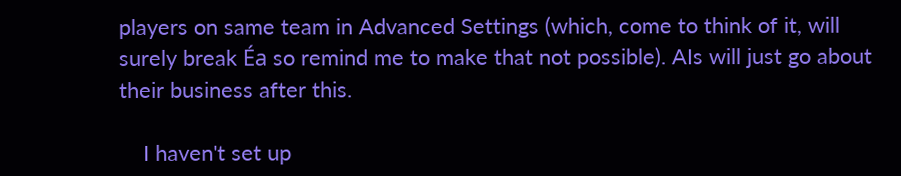players on same team in Advanced Settings (which, come to think of it, will surely break Éa so remind me to make that not possible). AIs will just go about their business after this.

    I haven't set up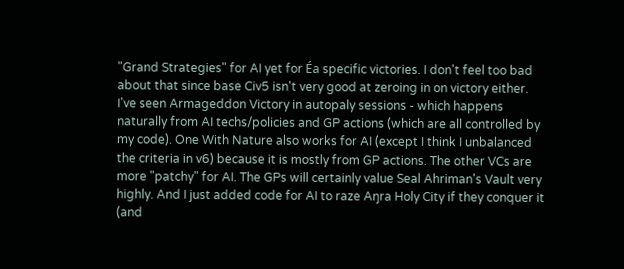"Grand Strategies" for AI yet for Éa specific victories. I don't feel too bad about that since base Civ5 isn't very good at zeroing in on victory either. I've seen Armageddon Victory in autopaly sessions - which happens naturally from AI techs/policies and GP actions (which are all controlled by my code). One With Nature also works for AI (except I think I unbalanced the criteria in v6) because it is mostly from GP actions. The other VCs are more "patchy" for AI. The GPs will certainly value Seal Ahriman's Vault very highly. And I just added code for AI to raze Aŋra Holy City if they conquer it (and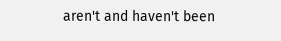aren't and haven't been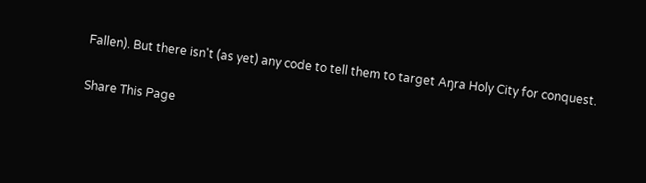Fallen). But there isn't (as yet) any code to tell them to target Aŋra Holy City for conquest.

Share This Page